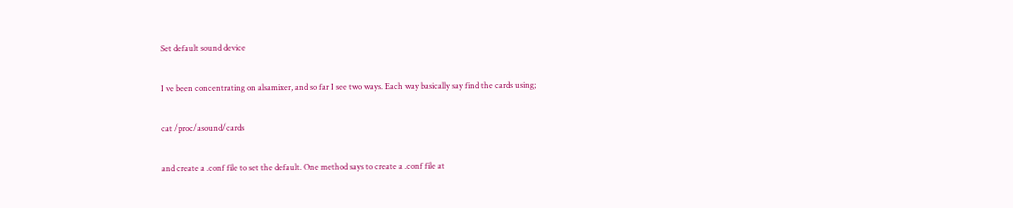Set default sound device

I ve been concentrating on alsamixer, and so far I see two ways. Each way basically say find the cards using;

cat /proc/asound/cards

and create a .conf file to set the default. One method says to create a .conf file at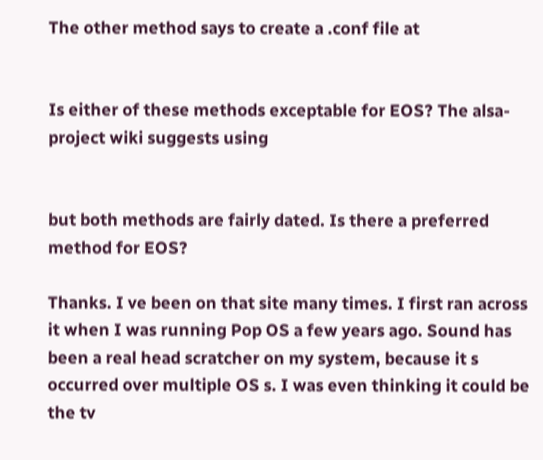The other method says to create a .conf file at


Is either of these methods exceptable for EOS? The alsa-project wiki suggests using


but both methods are fairly dated. Is there a preferred method for EOS?

Thanks. I ve been on that site many times. I first ran across it when I was running Pop OS a few years ago. Sound has been a real head scratcher on my system, because it s occurred over multiple OS s. I was even thinking it could be the tv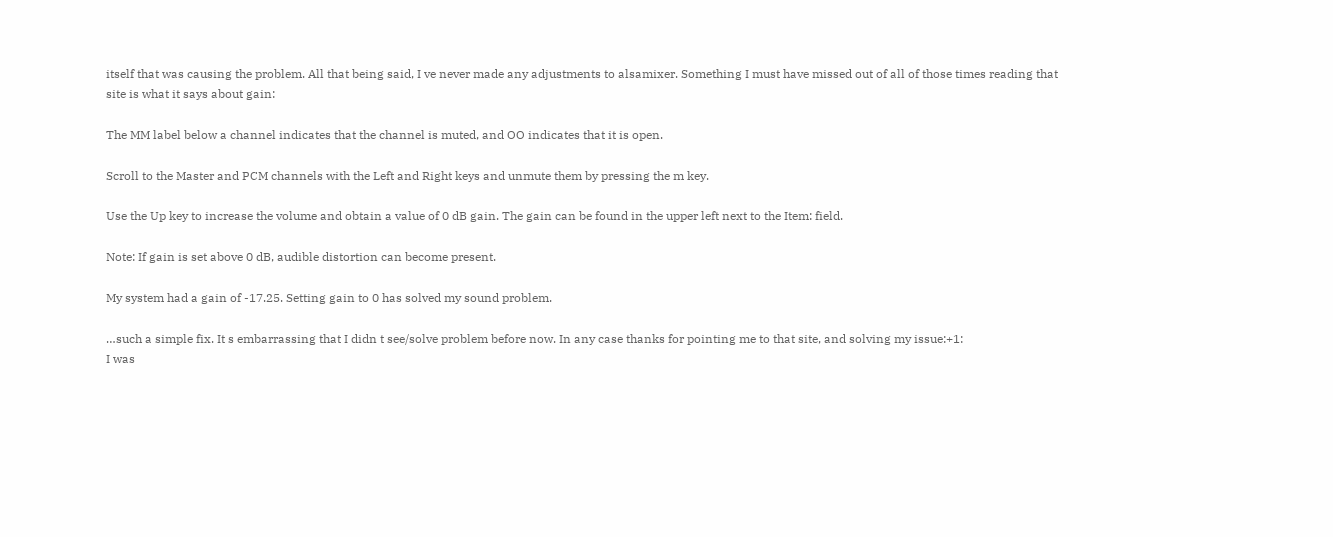itself that was causing the problem. All that being said, I ve never made any adjustments to alsamixer. Something I must have missed out of all of those times reading that site is what it says about gain:

The MM label below a channel indicates that the channel is muted, and OO indicates that it is open.

Scroll to the Master and PCM channels with the Left and Right keys and unmute them by pressing the m key.

Use the Up key to increase the volume and obtain a value of 0 dB gain. The gain can be found in the upper left next to the Item: field.

Note: If gain is set above 0 dB, audible distortion can become present.

My system had a gain of -17.25. Setting gain to 0 has solved my sound problem.

…such a simple fix. It s embarrassing that I didn t see/solve problem before now. In any case thanks for pointing me to that site, and solving my issue:+1:
I was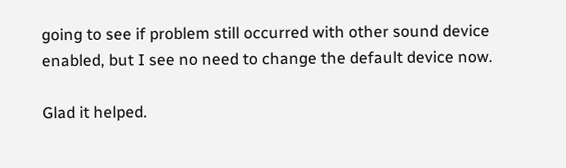going to see if problem still occurred with other sound device enabled, but I see no need to change the default device now.

Glad it helped.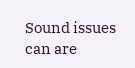Sound issues can are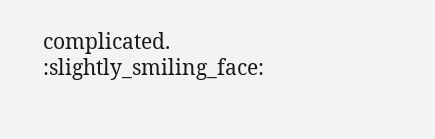complicated. :slightly_smiling_face: